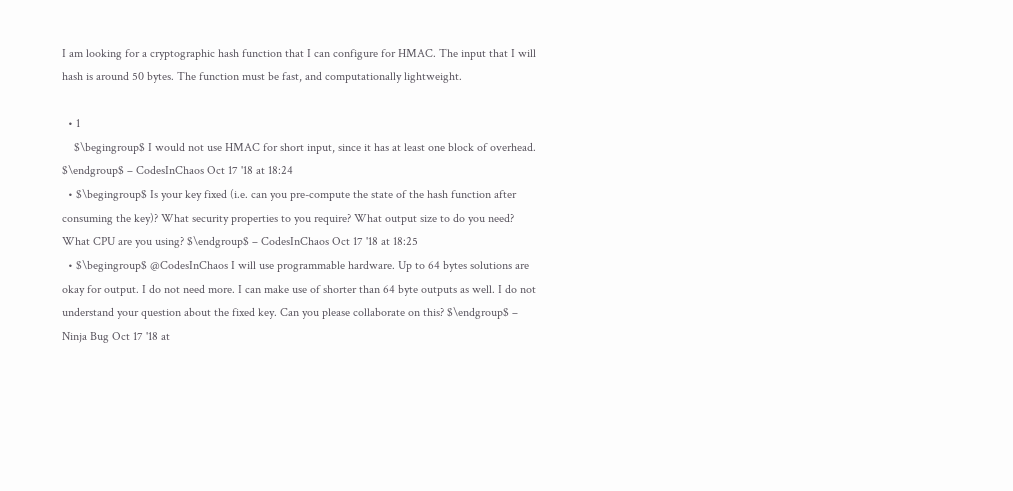I am looking for a cryptographic hash function that I can configure for HMAC. The input that I will hash is around 50 bytes. The function must be fast, and computationally lightweight.

  • 1
    $\begingroup$ I would not use HMAC for short input, since it has at least one block of overhead. $\endgroup$ – CodesInChaos Oct 17 '18 at 18:24
  • $\begingroup$ Is your key fixed (i.e. can you pre-compute the state of the hash function after consuming the key)? What security properties to you require? What output size to do you need? What CPU are you using? $\endgroup$ – CodesInChaos Oct 17 '18 at 18:25
  • $\begingroup$ @CodesInChaos I will use programmable hardware. Up to 64 bytes solutions are okay for output. I do not need more. I can make use of shorter than 64 byte outputs as well. I do not understand your question about the fixed key. Can you please collaborate on this? $\endgroup$ – Ninja Bug Oct 17 '18 at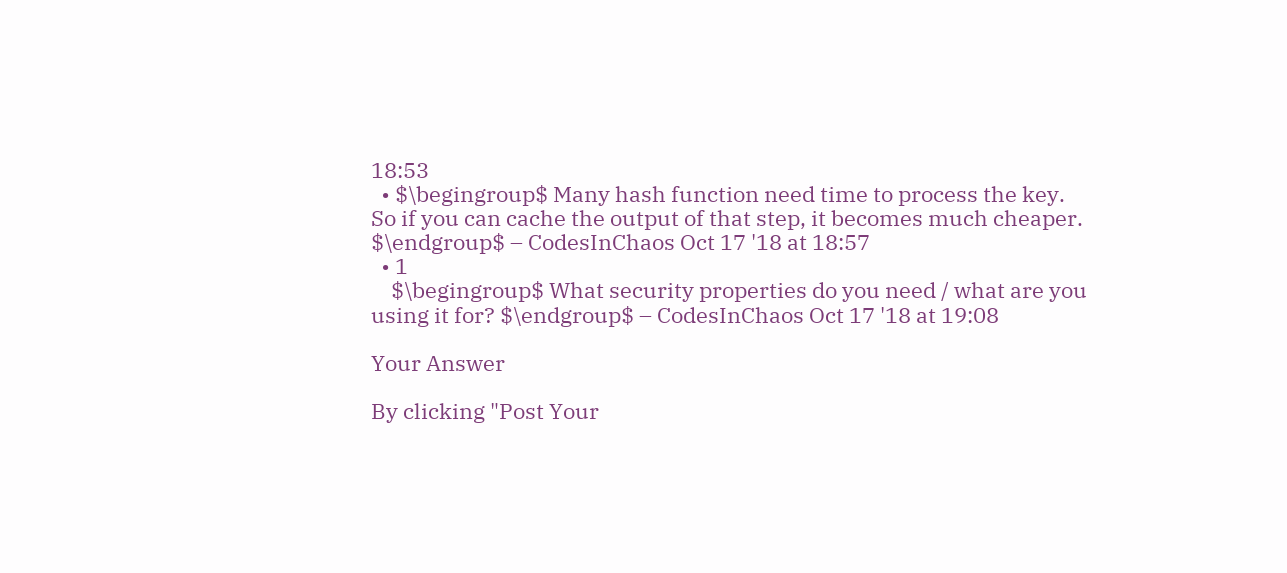18:53
  • $\begingroup$ Many hash function need time to process the key. So if you can cache the output of that step, it becomes much cheaper. $\endgroup$ – CodesInChaos Oct 17 '18 at 18:57
  • 1
    $\begingroup$ What security properties do you need / what are you using it for? $\endgroup$ – CodesInChaos Oct 17 '18 at 19:08

Your Answer

By clicking "Post Your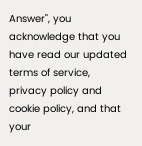Answer", you acknowledge that you have read our updated terms of service, privacy policy and cookie policy, and that your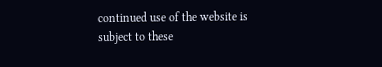continued use of the website is subject to these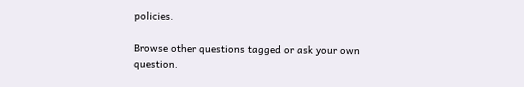policies.

Browse other questions tagged or ask your own question.